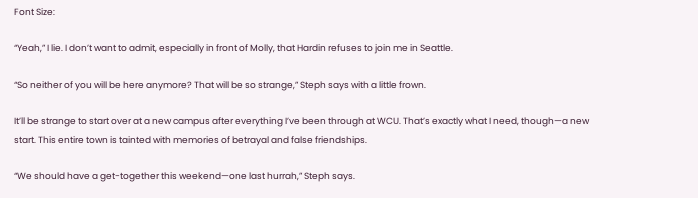Font Size:

“Yeah,” I lie. I don’t want to admit, especially in front of Molly, that Hardin refuses to join me in Seattle.

“So neither of you will be here anymore? That will be so strange,” Steph says with a little frown.

It’ll be strange to start over at a new campus after everything I’ve been through at WCU. That’s exactly what I need, though—a new start. This entire town is tainted with memories of betrayal and false friendships.

“We should have a get-together this weekend—one last hurrah,” Steph says.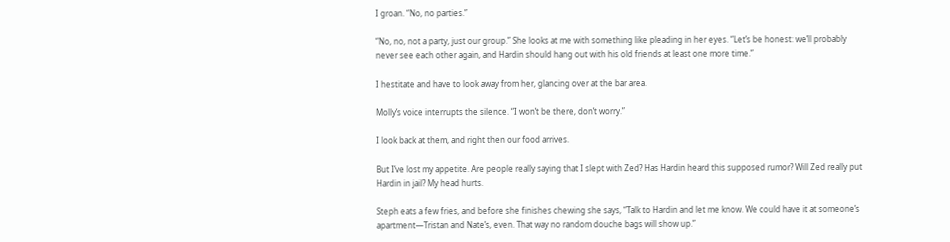I groan. “No, no parties.”

“No, no, not a party, just our group.” She looks at me with something like pleading in her eyes. “Let’s be honest: we’ll probably never see each other again, and Hardin should hang out with his old friends at least one more time.”

I hestitate and have to look away from her, glancing over at the bar area.

Molly’s voice interrupts the silence. “I won’t be there, don’t worry.”

I look back at them, and right then our food arrives.

But I’ve lost my appetite. Are people really saying that I slept with Zed? Has Hardin heard this supposed rumor? Will Zed really put Hardin in jail? My head hurts.

Steph eats a few fries, and before she finishes chewing she says, “Talk to Hardin and let me know. We could have it at someone’s apartment—Tristan and Nate’s, even. That way no random douche bags will show up.”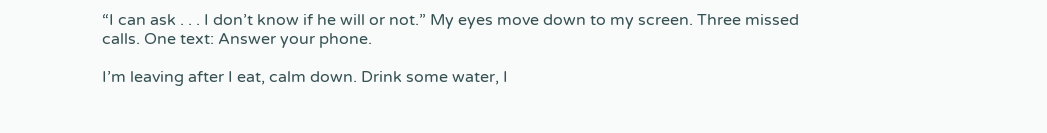“I can ask . . . I don’t know if he will or not.” My eyes move down to my screen. Three missed calls. One text: Answer your phone.

I’m leaving after I eat, calm down. Drink some water, I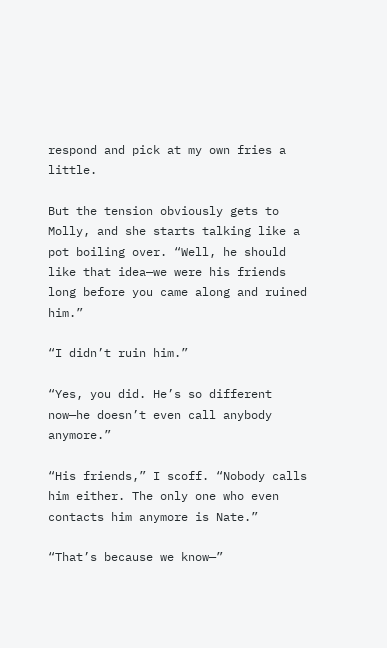respond and pick at my own fries a little.

But the tension obviously gets to Molly, and she starts talking like a pot boiling over. “Well, he should like that idea—we were his friends long before you came along and ruined him.”

“I didn’t ruin him.”

“Yes, you did. He’s so different now—he doesn’t even call anybody anymore.”

“His friends,” I scoff. “Nobody calls him either. The only one who even contacts him anymore is Nate.”

“That’s because we know—”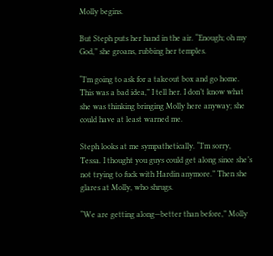Molly begins.

But Steph puts her hand in the air. “Enough; oh my God,” she groans, rubbing her temples.

“I’m going to ask for a takeout box and go home. This was a bad idea,” I tell her. I don’t know what she was thinking bringing Molly here anyway; she could have at least warned me.

Steph looks at me sympathetically. “I’m sorry, Tessa. I thought you guys could get along since she’s not trying to fuck with Hardin anymore.” Then she glares at Molly, who shrugs.

“We are getting along—better than before,” Molly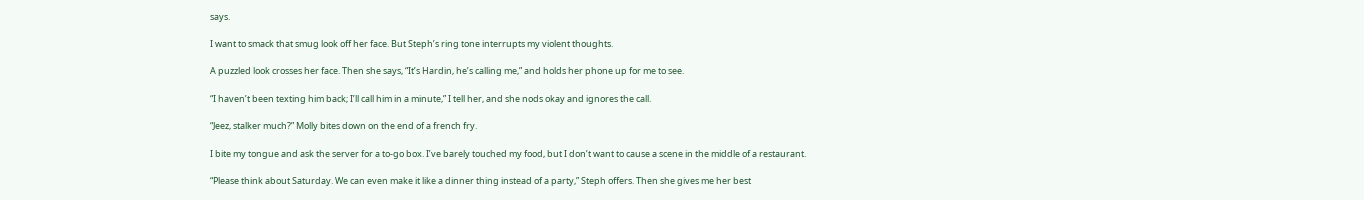says.

I want to smack that smug look off her face. But Steph’s ring tone interrupts my violent thoughts.

A puzzled look crosses her face. Then she says, “It’s Hardin, he’s calling me,” and holds her phone up for me to see.

“I haven’t been texting him back; I’ll call him in a minute,” I tell her, and she nods okay and ignores the call.

“Jeez, stalker much?” Molly bites down on the end of a french fry.

I bite my tongue and ask the server for a to-go box. I’ve barely touched my food, but I don’t want to cause a scene in the middle of a restaurant.

“Please think about Saturday. We can even make it like a dinner thing instead of a party,” Steph offers. Then she gives me her best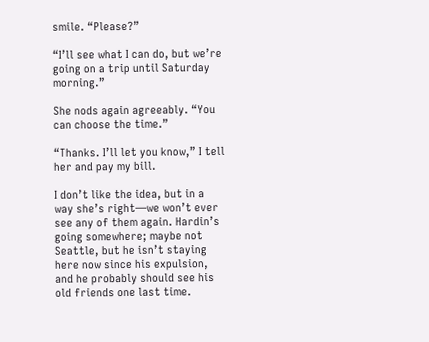smile. “Please?”

“I’ll see what I can do, but we’re going on a trip until Saturday morning.”

She nods again agreeably. “You can choose the time.”

“Thanks. I’ll let you know,” I tell her and pay my bill.

I don’t like the idea, but in a way she’s right—we won’t ever see any of them again. Hardin’s going somewhere; maybe not Seattle, but he isn’t staying here now since his expulsion, and he probably should see his old friends one last time.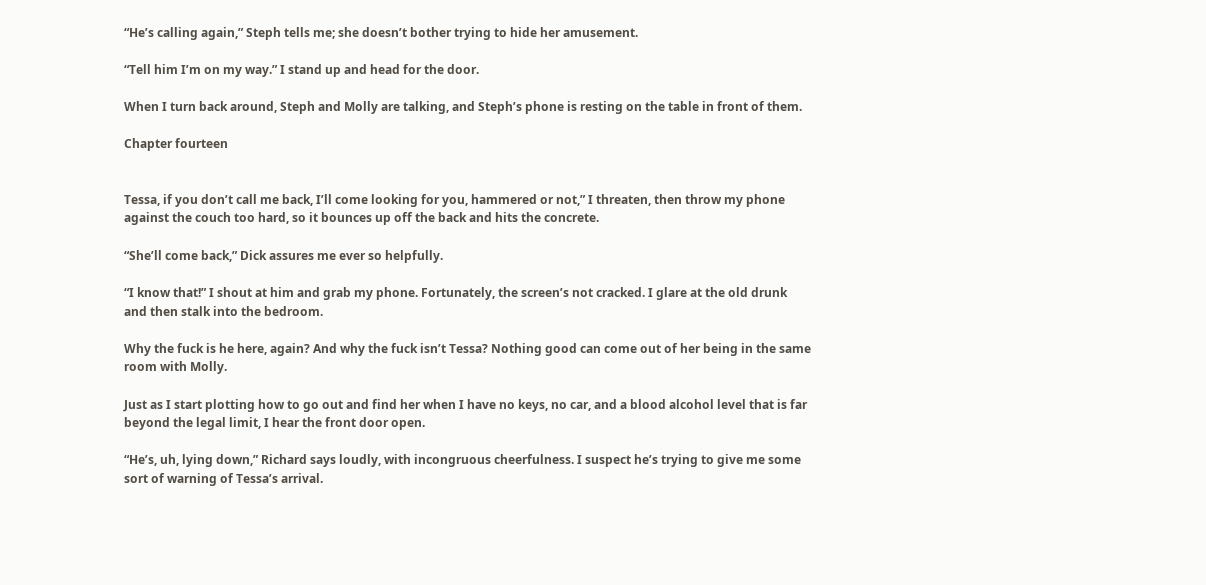“He’s calling again,” Steph tells me; she doesn’t bother trying to hide her amusement.

“Tell him I’m on my way.” I stand up and head for the door.

When I turn back around, Steph and Molly are talking, and Steph’s phone is resting on the table in front of them.

Chapter fourteen


Tessa, if you don’t call me back, I’ll come looking for you, hammered or not,” I threaten, then throw my phone against the couch too hard, so it bounces up off the back and hits the concrete.

“She’ll come back,” Dick assures me ever so helpfully.

“I know that!” I shout at him and grab my phone. Fortunately, the screen’s not cracked. I glare at the old drunk and then stalk into the bedroom.

Why the fuck is he here, again? And why the fuck isn’t Tessa? Nothing good can come out of her being in the same room with Molly.

Just as I start plotting how to go out and find her when I have no keys, no car, and a blood alcohol level that is far beyond the legal limit, I hear the front door open.

“He’s, uh, lying down,” Richard says loudly, with incongruous cheerfulness. I suspect he’s trying to give me some sort of warning of Tessa’s arrival.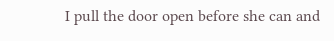I pull the door open before she can and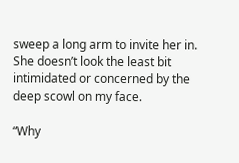sweep a long arm to invite her in. She doesn’t look the least bit intimidated or concerned by the deep scowl on my face.

“Why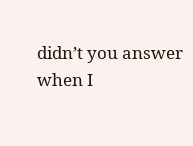didn’t you answer when I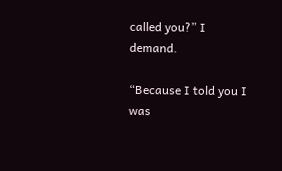called you?” I demand.

“Because I told you I was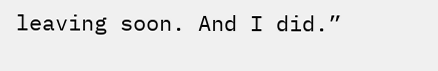leaving soon. And I did.”